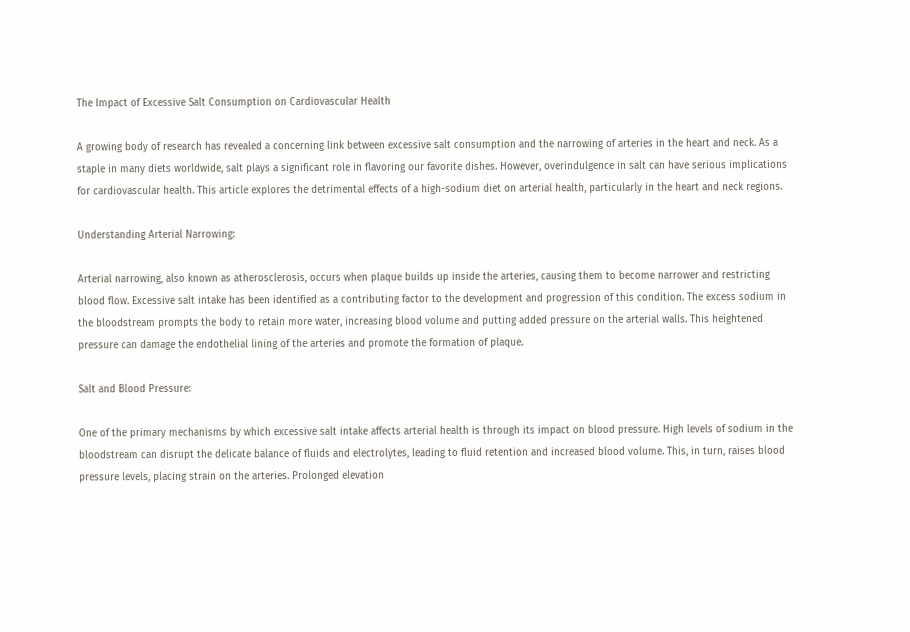The Impact of Excessive Salt Consumption on Cardiovascular Health

A growing body of research has revealed a concerning link between excessive salt consumption and the narrowing of arteries in the heart and neck. As a staple in many diets worldwide, salt plays a significant role in flavoring our favorite dishes. However, overindulgence in salt can have serious implications for cardiovascular health. This article explores the detrimental effects of a high-sodium diet on arterial health, particularly in the heart and neck regions.

Understanding Arterial Narrowing:

Arterial narrowing, also known as atherosclerosis, occurs when plaque builds up inside the arteries, causing them to become narrower and restricting blood flow. Excessive salt intake has been identified as a contributing factor to the development and progression of this condition. The excess sodium in the bloodstream prompts the body to retain more water, increasing blood volume and putting added pressure on the arterial walls. This heightened pressure can damage the endothelial lining of the arteries and promote the formation of plaque.

Salt and Blood Pressure:

One of the primary mechanisms by which excessive salt intake affects arterial health is through its impact on blood pressure. High levels of sodium in the bloodstream can disrupt the delicate balance of fluids and electrolytes, leading to fluid retention and increased blood volume. This, in turn, raises blood pressure levels, placing strain on the arteries. Prolonged elevation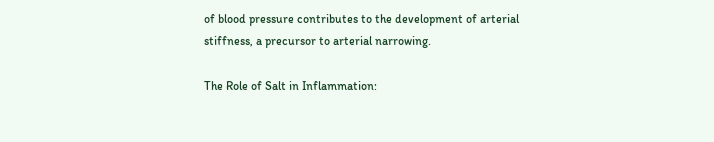of blood pressure contributes to the development of arterial stiffness, a precursor to arterial narrowing.

The Role of Salt in Inflammation: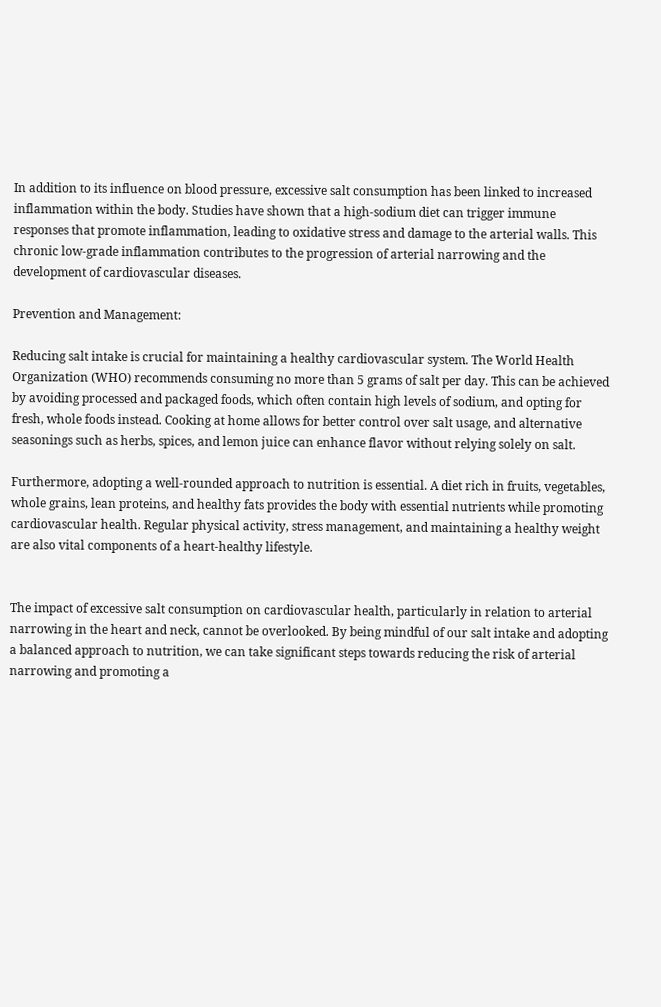In addition to its influence on blood pressure, excessive salt consumption has been linked to increased inflammation within the body. Studies have shown that a high-sodium diet can trigger immune responses that promote inflammation, leading to oxidative stress and damage to the arterial walls. This chronic low-grade inflammation contributes to the progression of arterial narrowing and the development of cardiovascular diseases.

Prevention and Management:

Reducing salt intake is crucial for maintaining a healthy cardiovascular system. The World Health Organization (WHO) recommends consuming no more than 5 grams of salt per day. This can be achieved by avoiding processed and packaged foods, which often contain high levels of sodium, and opting for fresh, whole foods instead. Cooking at home allows for better control over salt usage, and alternative seasonings such as herbs, spices, and lemon juice can enhance flavor without relying solely on salt.

Furthermore, adopting a well-rounded approach to nutrition is essential. A diet rich in fruits, vegetables, whole grains, lean proteins, and healthy fats provides the body with essential nutrients while promoting cardiovascular health. Regular physical activity, stress management, and maintaining a healthy weight are also vital components of a heart-healthy lifestyle.


The impact of excessive salt consumption on cardiovascular health, particularly in relation to arterial narrowing in the heart and neck, cannot be overlooked. By being mindful of our salt intake and adopting a balanced approach to nutrition, we can take significant steps towards reducing the risk of arterial narrowing and promoting a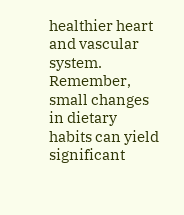healthier heart and vascular system. Remember, small changes in dietary habits can yield significant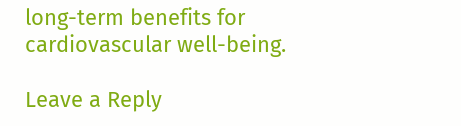long-term benefits for cardiovascular well-being.

Leave a Reply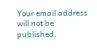Your email address will not be published.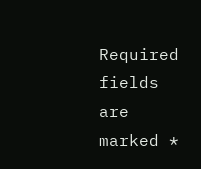Required fields are marked *